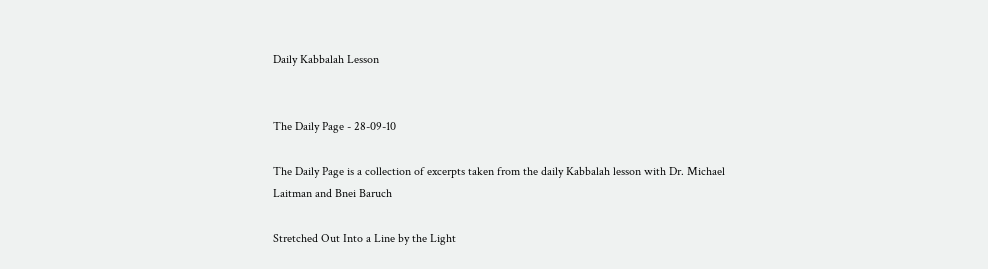Daily Kabbalah Lesson


The Daily Page - 28-09-10

The Daily Page is a collection of excerpts taken from the daily Kabbalah lesson with Dr. Michael Laitman and Bnei Baruch

Stretched Out Into a Line by the Light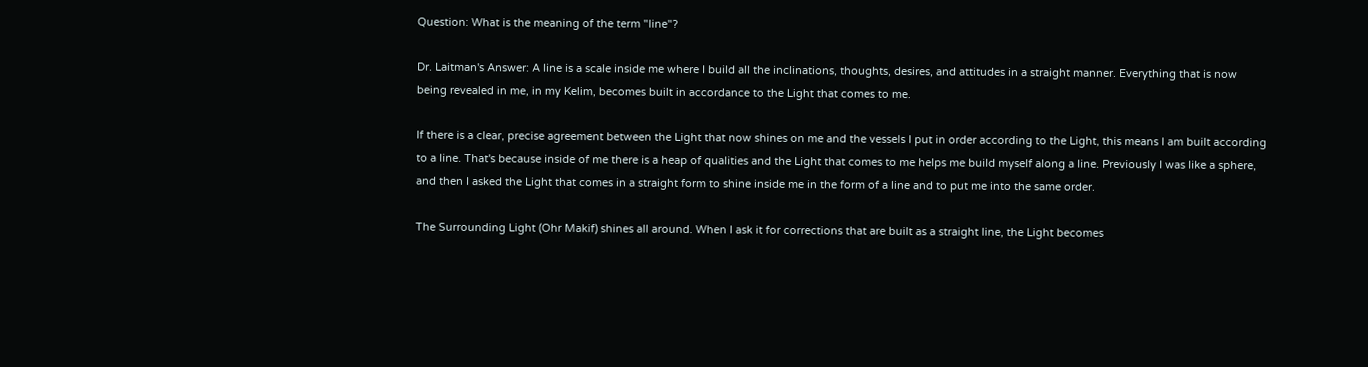Question: What is the meaning of the term "line"?

Dr. Laitman's Answer: A line is a scale inside me where I build all the inclinations, thoughts, desires, and attitudes in a straight manner. Everything that is now being revealed in me, in my Kelim, becomes built in accordance to the Light that comes to me.

If there is a clear, precise agreement between the Light that now shines on me and the vessels I put in order according to the Light, this means I am built according to a line. That's because inside of me there is a heap of qualities and the Light that comes to me helps me build myself along a line. Previously I was like a sphere, and then I asked the Light that comes in a straight form to shine inside me in the form of a line and to put me into the same order.

The Surrounding Light (Ohr Makif) shines all around. When I ask it for corrections that are built as a straight line, the Light becomes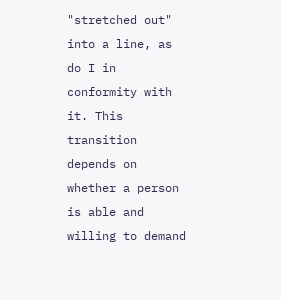"stretched out" into a line, as do I in conformity with it. This transition depends on whether a person is able and willing to demand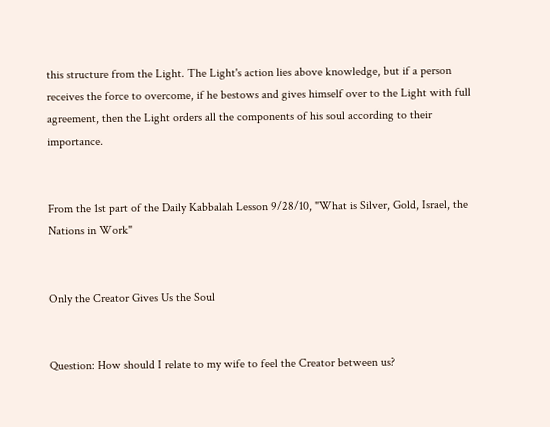this structure from the Light. The Light's action lies above knowledge, but if a person receives the force to overcome, if he bestows and gives himself over to the Light with full agreement, then the Light orders all the components of his soul according to their importance.


From the 1st part of the Daily Kabbalah Lesson 9/28/10, "What is Silver, Gold, Israel, the Nations in Work"


Only the Creator Gives Us the Soul


Question: How should I relate to my wife to feel the Creator between us?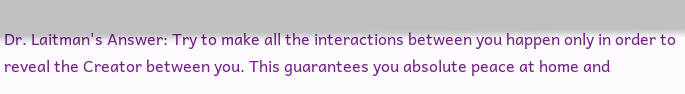Dr. Laitman's Answer: Try to make all the interactions between you happen only in order to reveal the Creator between you. This guarantees you absolute peace at home and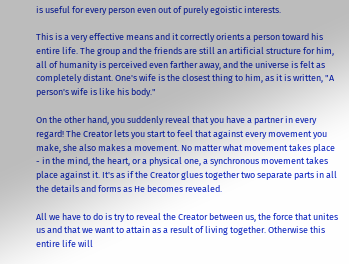is useful for every person even out of purely egoistic interests.

This is a very effective means and it correctly orients a person toward his entire life. The group and the friends are still an artificial structure for him, all of humanity is perceived even farther away, and the universe is felt as completely distant. One's wife is the closest thing to him, as it is written, "A person's wife is like his body."

On the other hand, you suddenly reveal that you have a partner in every regard! The Creator lets you start to feel that against every movement you make, she also makes a movement. No matter what movement takes place - in the mind, the heart, or a physical one, a synchronous movement takes place against it. It's as if the Creator glues together two separate parts in all the details and forms as He becomes revealed.

All we have to do is try to reveal the Creator between us, the force that unites us and that we want to attain as a result of living together. Otherwise this entire life will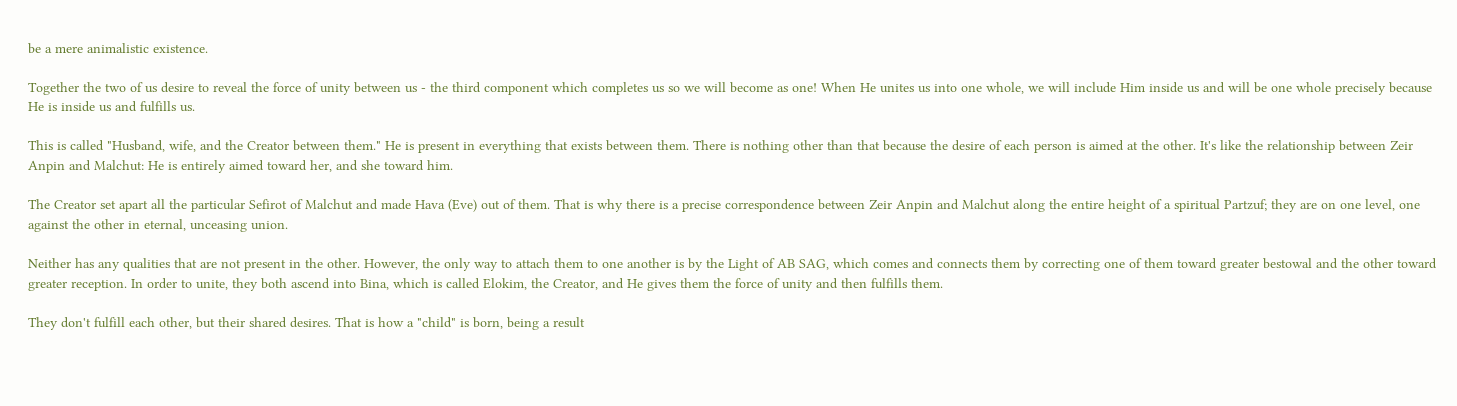be a mere animalistic existence.

Together the two of us desire to reveal the force of unity between us - the third component which completes us so we will become as one! When He unites us into one whole, we will include Him inside us and will be one whole precisely because He is inside us and fulfills us.

This is called "Husband, wife, and the Creator between them." He is present in everything that exists between them. There is nothing other than that because the desire of each person is aimed at the other. It's like the relationship between Zeir Anpin and Malchut: He is entirely aimed toward her, and she toward him.

The Creator set apart all the particular Sefirot of Malchut and made Hava (Eve) out of them. That is why there is a precise correspondence between Zeir Anpin and Malchut along the entire height of a spiritual Partzuf; they are on one level, one against the other in eternal, unceasing union.

Neither has any qualities that are not present in the other. However, the only way to attach them to one another is by the Light of AB SAG, which comes and connects them by correcting one of them toward greater bestowal and the other toward greater reception. In order to unite, they both ascend into Bina, which is called Elokim, the Creator, and He gives them the force of unity and then fulfills them.

They don't fulfill each other, but their shared desires. That is how a "child" is born, being a result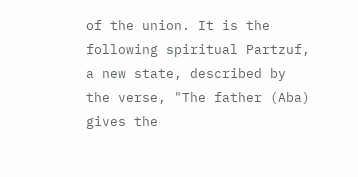of the union. It is the following spiritual Partzuf, a new state, described by the verse, "The father (Aba) gives the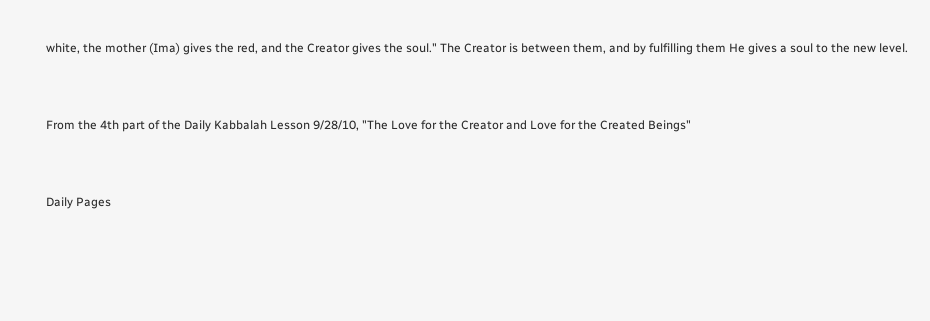white, the mother (Ima) gives the red, and the Creator gives the soul." The Creator is between them, and by fulfilling them He gives a soul to the new level.


From the 4th part of the Daily Kabbalah Lesson 9/28/10, "The Love for the Creator and Love for the Created Beings"


Daily Pages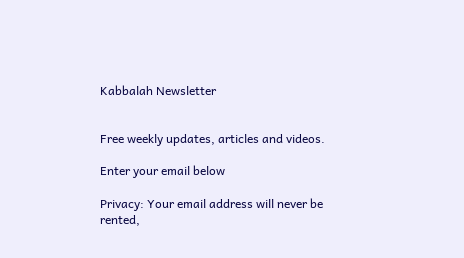Kabbalah Newsletter


Free weekly updates, articles and videos.

Enter your email below

Privacy: Your email address will never be rented,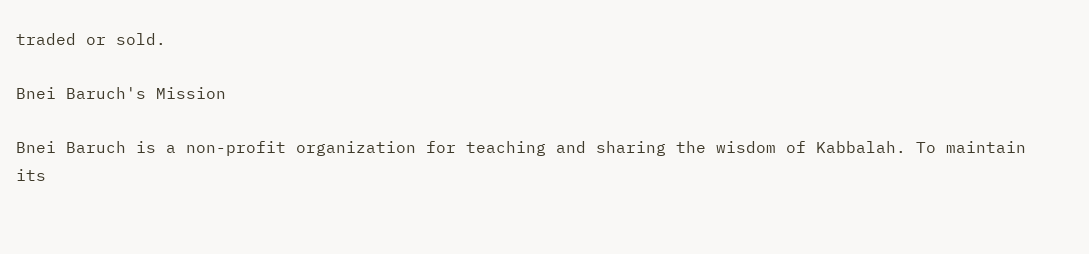traded or sold.

Bnei Baruch's Mission

Bnei Baruch is a non-profit organization for teaching and sharing the wisdom of Kabbalah. To maintain its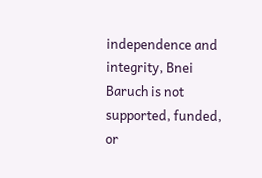independence and integrity, Bnei Baruch is not supported, funded, or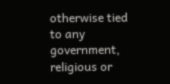otherwise tied to any government, religious or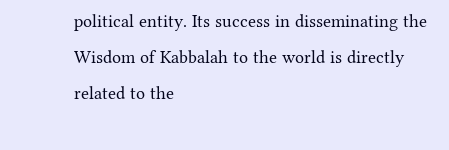political entity. Its success in disseminating the Wisdom of Kabbalah to the world is directly related to the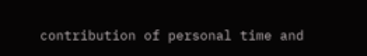contribution of personal time and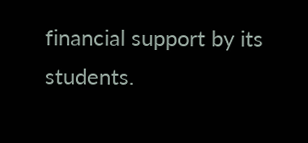financial support by its students.